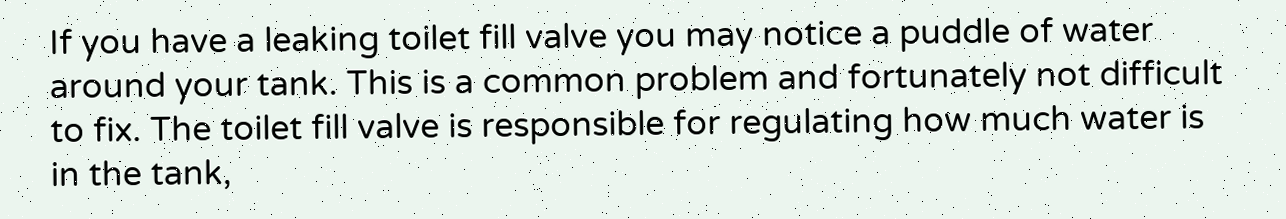If you have a leaking toilet fill valve you may notice a puddle of water around your tank. This is a common problem and fortunately not difficult to fix. The toilet fill valve is responsible for regulating how much water is in the tank,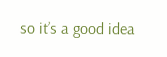so it’s a good idea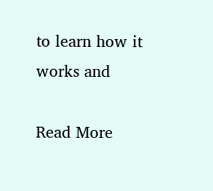to learn how it works and

Read More